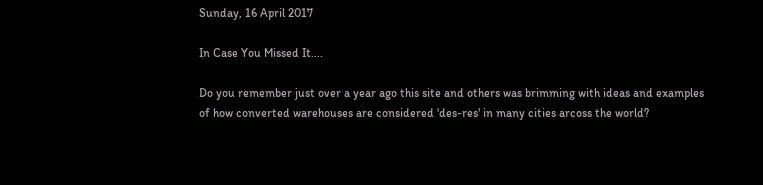Sunday, 16 April 2017

In Case You Missed It....

Do you remember just over a year ago this site and others was brimming with ideas and examples of how converted warehouses are considered 'des-res' in many cities arcoss the world?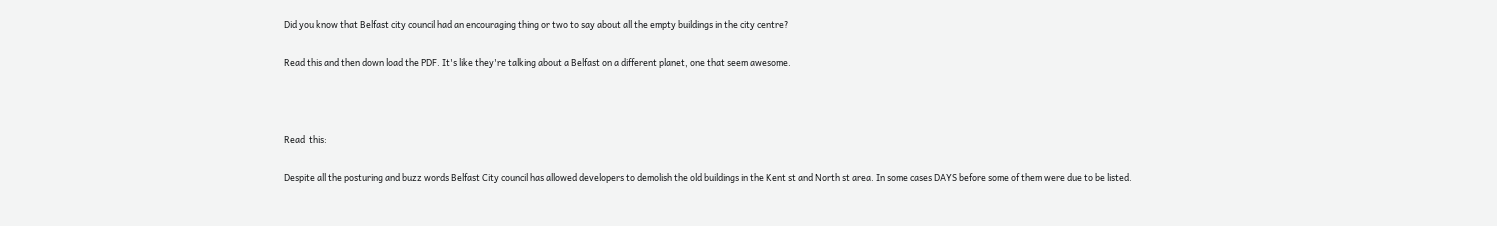Did you know that Belfast city council had an encouraging thing or two to say about all the empty buildings in the city centre?

Read this and then down load the PDF. It's like they're talking about a Belfast on a different planet, one that seem awesome.



Read  this:

Despite all the posturing and buzz words Belfast City council has allowed developers to demolish the old buildings in the Kent st and North st area. In some cases DAYS before some of them were due to be listed.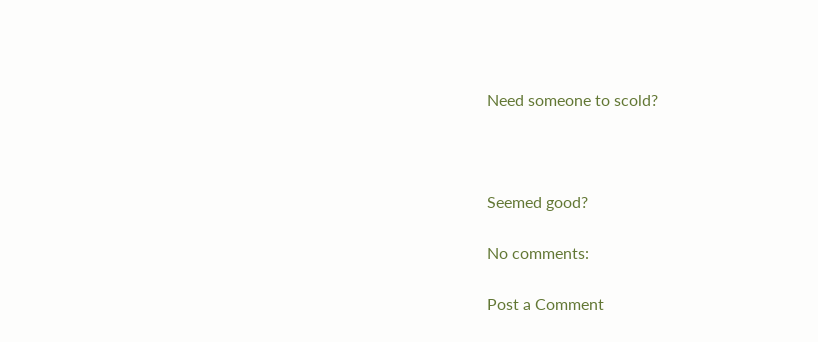Need someone to scold?



Seemed good?

No comments:

Post a Comment